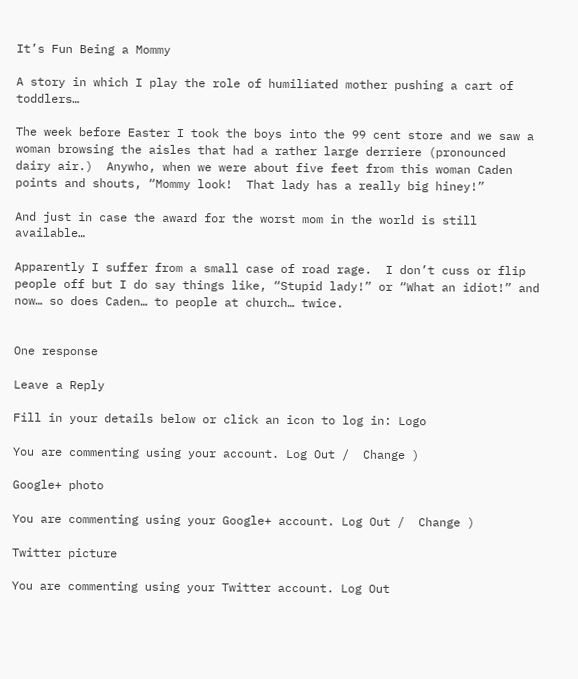It’s Fun Being a Mommy

A story in which I play the role of humiliated mother pushing a cart of toddlers…

The week before Easter I took the boys into the 99 cent store and we saw a woman browsing the aisles that had a rather large derriere (pronounced dairy air.)  Anywho, when we were about five feet from this woman Caden points and shouts, “Mommy look!  That lady has a really big hiney!”

And just in case the award for the worst mom in the world is still available…

Apparently I suffer from a small case of road rage.  I don’t cuss or flip people off but I do say things like, “Stupid lady!” or “What an idiot!” and now… so does Caden… to people at church… twice.


One response

Leave a Reply

Fill in your details below or click an icon to log in: Logo

You are commenting using your account. Log Out /  Change )

Google+ photo

You are commenting using your Google+ account. Log Out /  Change )

Twitter picture

You are commenting using your Twitter account. Log Out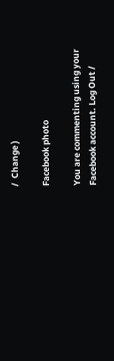/  Change )

Facebook photo

You are commenting using your Facebook account. Log Out /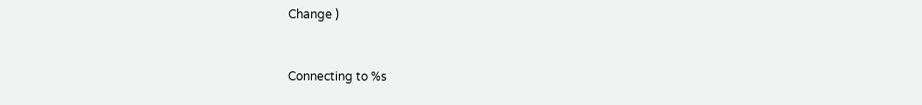Change )


Connecting to %s